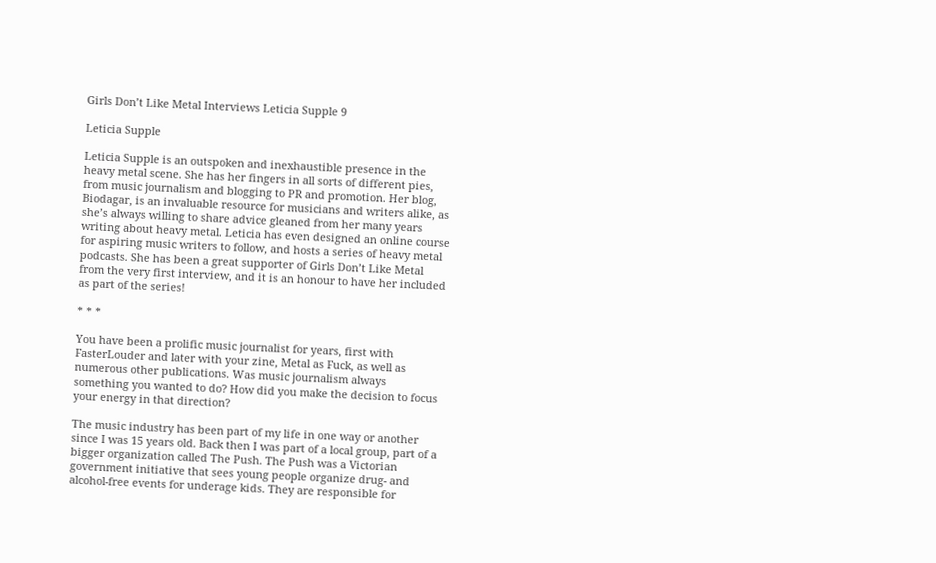Girls Don’t Like Metal Interviews Leticia Supple 9

Leticia Supple

Leticia Supple is an outspoken and inexhaustible presence in the heavy metal scene. She has her fingers in all sorts of different pies, from music journalism and blogging to PR and promotion. Her blog, Biodagar, is an invaluable resource for musicians and writers alike, as she’s always willing to share advice gleaned from her many years writing about heavy metal. Leticia has even designed an online course for aspiring music writers to follow, and hosts a series of heavy metal podcasts. She has been a great supporter of Girls Don’t Like Metal from the very first interview, and it is an honour to have her included as part of the series!

* * *

You have been a prolific music journalist for years, first with FasterLouder and later with your zine, Metal as Fuck, as well as numerous other publications. Was music journalism always something you wanted to do? How did you make the decision to focus your energy in that direction?

The music industry has been part of my life in one way or another since I was 15 years old. Back then I was part of a local group, part of a bigger organization called The Push. The Push was a Victorian government initiative that sees young people organize drug- and alcohol-free events for underage kids. They are responsible for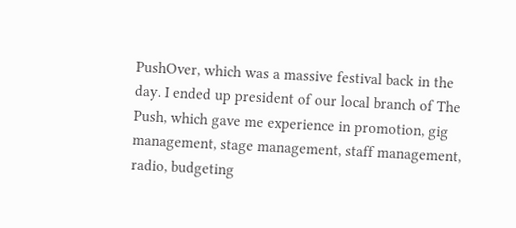PushOver, which was a massive festival back in the day. I ended up president of our local branch of The Push, which gave me experience in promotion, gig management, stage management, staff management, radio, budgeting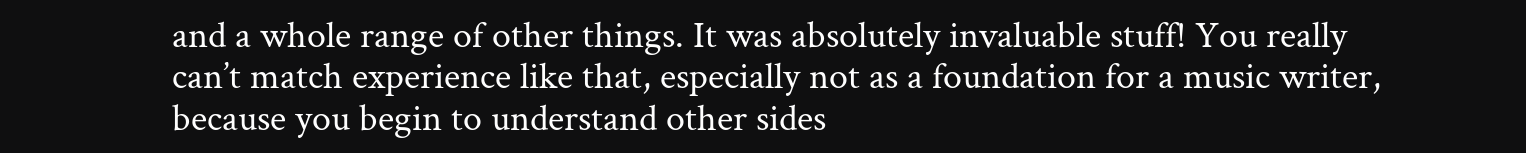and a whole range of other things. It was absolutely invaluable stuff! You really can’t match experience like that, especially not as a foundation for a music writer, because you begin to understand other sides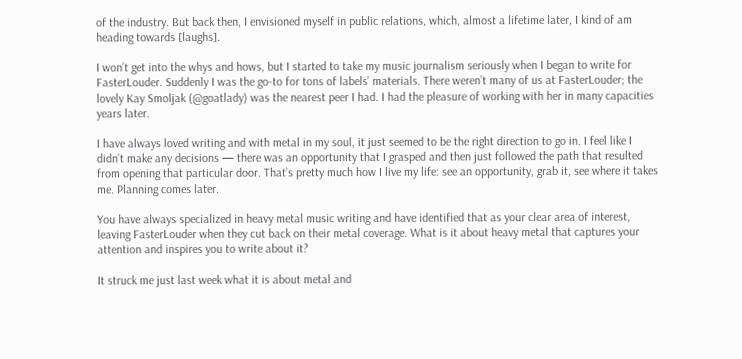of the industry. But back then, I envisioned myself in public relations, which, almost a lifetime later, I kind of am heading towards [laughs].

I won’t get into the whys and hows, but I started to take my music journalism seriously when I began to write for FasterLouder. Suddenly I was the go-to for tons of labels’ materials. There weren’t many of us at FasterLouder; the lovely Kay Smoljak (@goatlady) was the nearest peer I had. I had the pleasure of working with her in many capacities years later.

I have always loved writing and with metal in my soul, it just seemed to be the right direction to go in. I feel like I didn’t make any decisions — there was an opportunity that I grasped and then just followed the path that resulted from opening that particular door. That’s pretty much how I live my life: see an opportunity, grab it, see where it takes me. Planning comes later.

You have always specialized in heavy metal music writing and have identified that as your clear area of interest, leaving FasterLouder when they cut back on their metal coverage. What is it about heavy metal that captures your attention and inspires you to write about it?

It struck me just last week what it is about metal and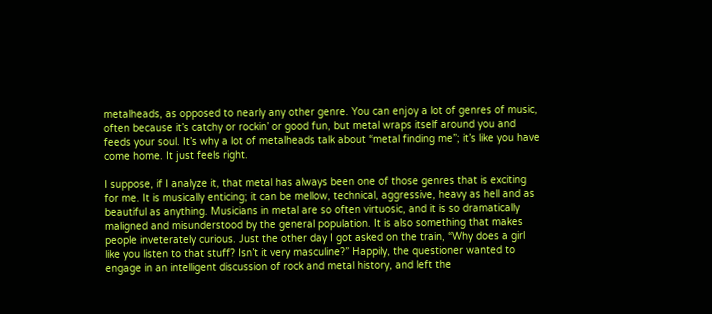metalheads, as opposed to nearly any other genre. You can enjoy a lot of genres of music, often because it’s catchy or rockin’ or good fun, but metal wraps itself around you and feeds your soul. It’s why a lot of metalheads talk about “metal finding me”; it’s like you have come home. It just feels right.

I suppose, if I analyze it, that metal has always been one of those genres that is exciting for me. It is musically enticing; it can be mellow, technical, aggressive, heavy as hell and as beautiful as anything. Musicians in metal are so often virtuosic, and it is so dramatically maligned and misunderstood by the general population. It is also something that makes people inveterately curious. Just the other day I got asked on the train, “Why does a girl like you listen to that stuff? Isn’t it very masculine?” Happily, the questioner wanted to engage in an intelligent discussion of rock and metal history, and left the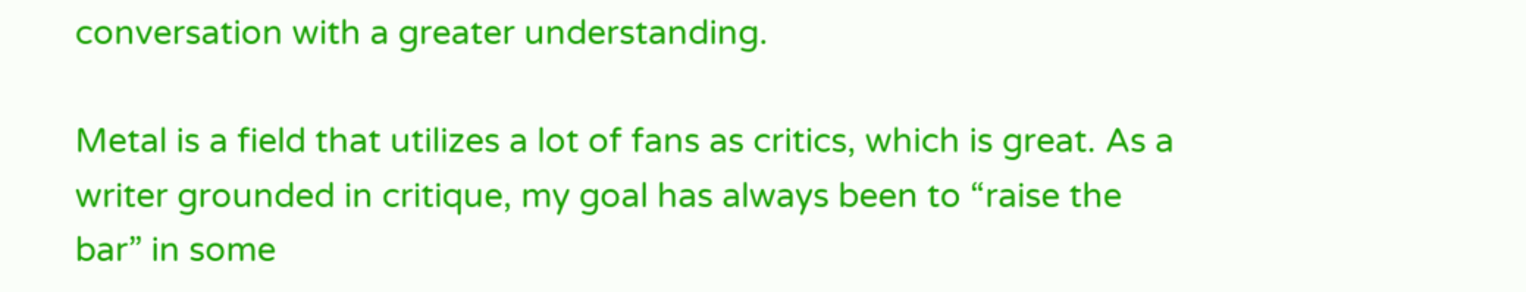conversation with a greater understanding.

Metal is a field that utilizes a lot of fans as critics, which is great. As a writer grounded in critique, my goal has always been to “raise the bar” in some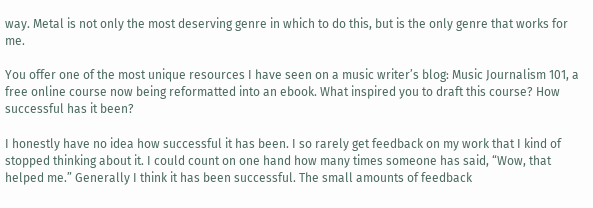way. Metal is not only the most deserving genre in which to do this, but is the only genre that works for me.

You offer one of the most unique resources I have seen on a music writer’s blog: Music Journalism 101, a free online course now being reformatted into an ebook. What inspired you to draft this course? How successful has it been?

I honestly have no idea how successful it has been. I so rarely get feedback on my work that I kind of stopped thinking about it. I could count on one hand how many times someone has said, “Wow, that helped me.” Generally I think it has been successful. The small amounts of feedback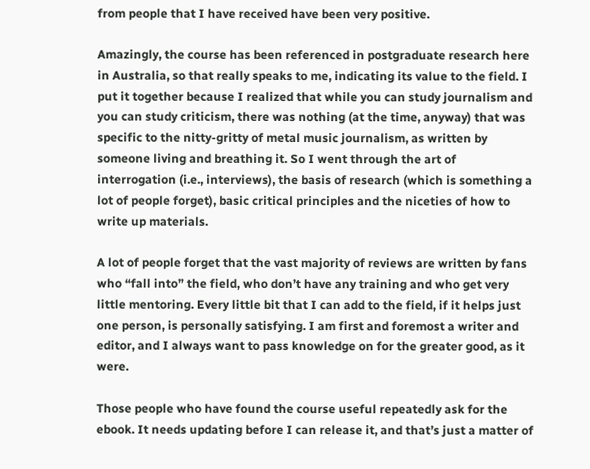from people that I have received have been very positive.

Amazingly, the course has been referenced in postgraduate research here in Australia, so that really speaks to me, indicating its value to the field. I put it together because I realized that while you can study journalism and you can study criticism, there was nothing (at the time, anyway) that was specific to the nitty-gritty of metal music journalism, as written by someone living and breathing it. So I went through the art of interrogation (i.e., interviews), the basis of research (which is something a lot of people forget), basic critical principles and the niceties of how to write up materials.

A lot of people forget that the vast majority of reviews are written by fans who “fall into” the field, who don’t have any training and who get very little mentoring. Every little bit that I can add to the field, if it helps just one person, is personally satisfying. I am first and foremost a writer and editor, and I always want to pass knowledge on for the greater good, as it were.

Those people who have found the course useful repeatedly ask for the ebook. It needs updating before I can release it, and that’s just a matter of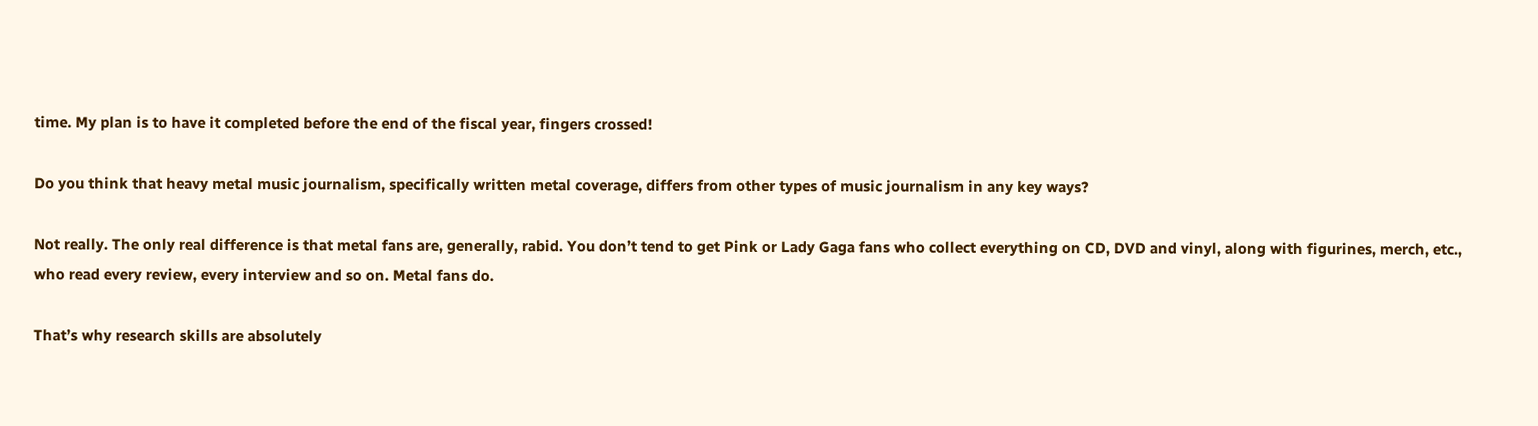time. My plan is to have it completed before the end of the fiscal year, fingers crossed!

Do you think that heavy metal music journalism, specifically written metal coverage, differs from other types of music journalism in any key ways?

Not really. The only real difference is that metal fans are, generally, rabid. You don’t tend to get Pink or Lady Gaga fans who collect everything on CD, DVD and vinyl, along with figurines, merch, etc., who read every review, every interview and so on. Metal fans do.

That’s why research skills are absolutely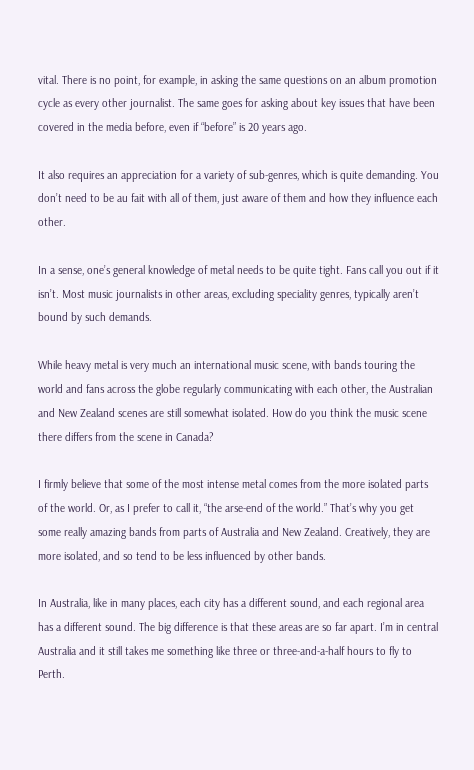vital. There is no point, for example, in asking the same questions on an album promotion cycle as every other journalist. The same goes for asking about key issues that have been covered in the media before, even if “before” is 20 years ago.

It also requires an appreciation for a variety of sub-genres, which is quite demanding. You don’t need to be au fait with all of them, just aware of them and how they influence each other.

In a sense, one’s general knowledge of metal needs to be quite tight. Fans call you out if it isn’t. Most music journalists in other areas, excluding speciality genres, typically aren’t bound by such demands.

While heavy metal is very much an international music scene, with bands touring the world and fans across the globe regularly communicating with each other, the Australian and New Zealand scenes are still somewhat isolated. How do you think the music scene there differs from the scene in Canada?

I firmly believe that some of the most intense metal comes from the more isolated parts of the world. Or, as I prefer to call it, “the arse-end of the world.” That’s why you get some really amazing bands from parts of Australia and New Zealand. Creatively, they are more isolated, and so tend to be less influenced by other bands.

In Australia, like in many places, each city has a different sound, and each regional area has a different sound. The big difference is that these areas are so far apart. I’m in central Australia and it still takes me something like three or three-and-a-half hours to fly to Perth.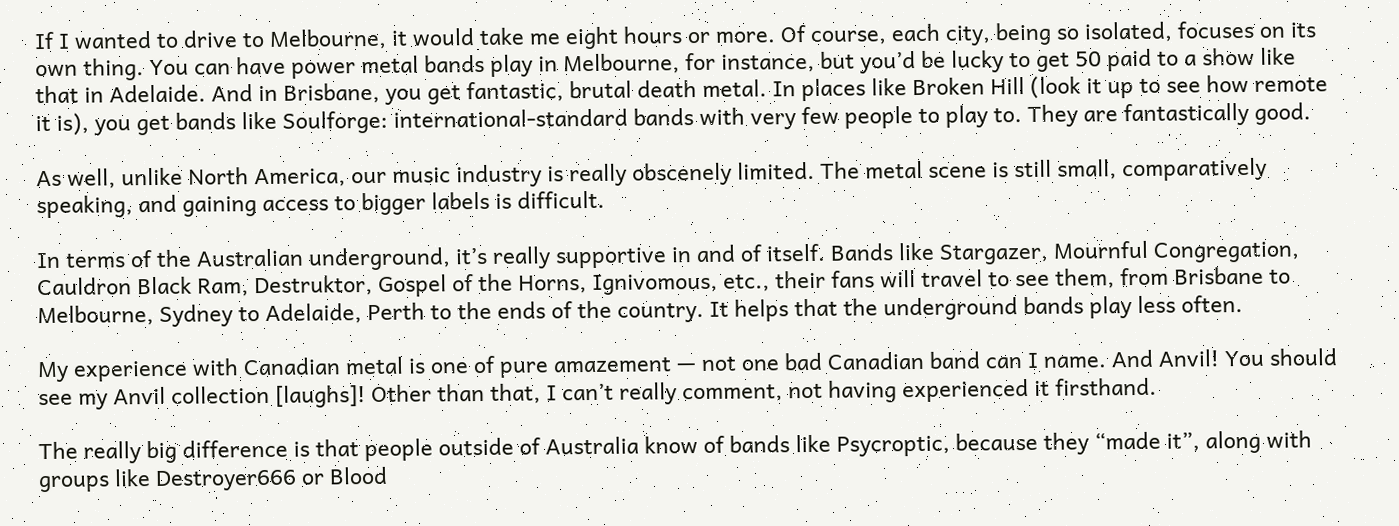If I wanted to drive to Melbourne, it would take me eight hours or more. Of course, each city, being so isolated, focuses on its own thing. You can have power metal bands play in Melbourne, for instance, but you’d be lucky to get 50 paid to a show like that in Adelaide. And in Brisbane, you get fantastic, brutal death metal. In places like Broken Hill (look it up to see how remote it is), you get bands like Soulforge: international-standard bands with very few people to play to. They are fantastically good.

As well, unlike North America, our music industry is really obscenely limited. The metal scene is still small, comparatively speaking, and gaining access to bigger labels is difficult.

In terms of the Australian underground, it’s really supportive in and of itself. Bands like Stargazer, Mournful Congregation, Cauldron Black Ram, Destruktor, Gospel of the Horns, Ignivomous, etc., their fans will travel to see them, from Brisbane to Melbourne, Sydney to Adelaide, Perth to the ends of the country. It helps that the underground bands play less often.

My experience with Canadian metal is one of pure amazement — not one bad Canadian band can I name. And Anvil! You should see my Anvil collection [laughs]! Other than that, I can’t really comment, not having experienced it firsthand.

The really big difference is that people outside of Australia know of bands like Psycroptic, because they “made it”, along with groups like Destroyer666 or Blood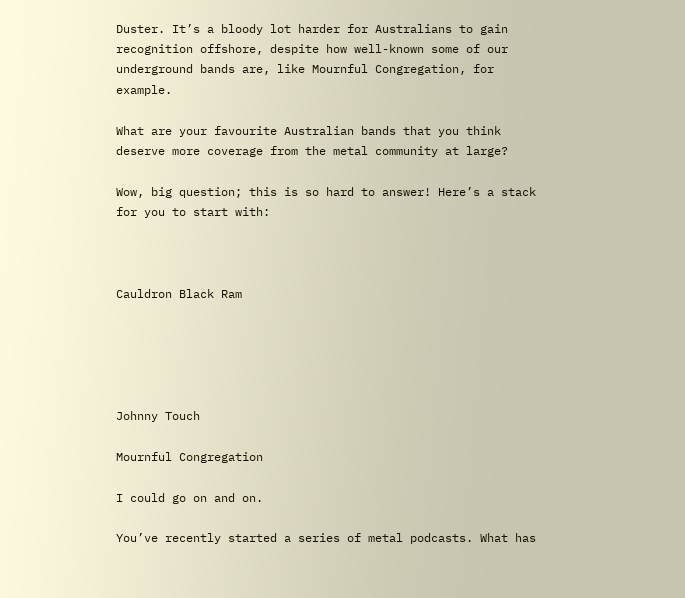Duster. It’s a bloody lot harder for Australians to gain recognition offshore, despite how well-known some of our underground bands are, like Mournful Congregation, for example.

What are your favourite Australian bands that you think deserve more coverage from the metal community at large?

Wow, big question; this is so hard to answer! Here’s a stack for you to start with:



Cauldron Black Ram





Johnny Touch

Mournful Congregation

I could go on and on.

You’ve recently started a series of metal podcasts. What has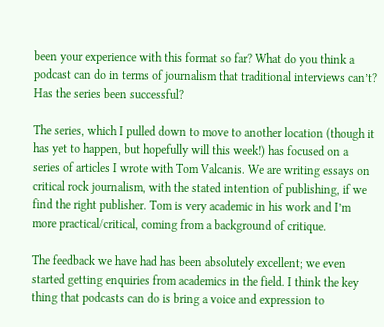been your experience with this format so far? What do you think a podcast can do in terms of journalism that traditional interviews can’t? Has the series been successful?

The series, which I pulled down to move to another location (though it has yet to happen, but hopefully will this week!) has focused on a series of articles I wrote with Tom Valcanis. We are writing essays on critical rock journalism, with the stated intention of publishing, if we find the right publisher. Tom is very academic in his work and I’m more practical/critical, coming from a background of critique.

The feedback we have had has been absolutely excellent; we even started getting enquiries from academics in the field. I think the key thing that podcasts can do is bring a voice and expression to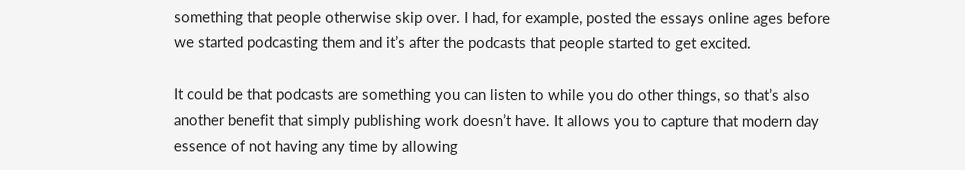something that people otherwise skip over. I had, for example, posted the essays online ages before we started podcasting them and it’s after the podcasts that people started to get excited.

It could be that podcasts are something you can listen to while you do other things, so that’s also another benefit that simply publishing work doesn’t have. It allows you to capture that modern day essence of not having any time by allowing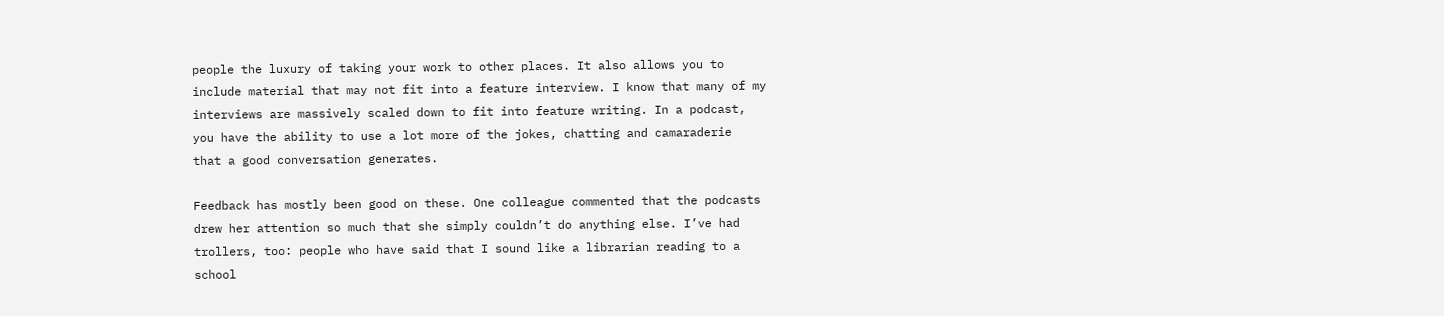people the luxury of taking your work to other places. It also allows you to include material that may not fit into a feature interview. I know that many of my interviews are massively scaled down to fit into feature writing. In a podcast, you have the ability to use a lot more of the jokes, chatting and camaraderie    that a good conversation generates.

Feedback has mostly been good on these. One colleague commented that the podcasts drew her attention so much that she simply couldn’t do anything else. I’ve had trollers, too: people who have said that I sound like a librarian reading to a school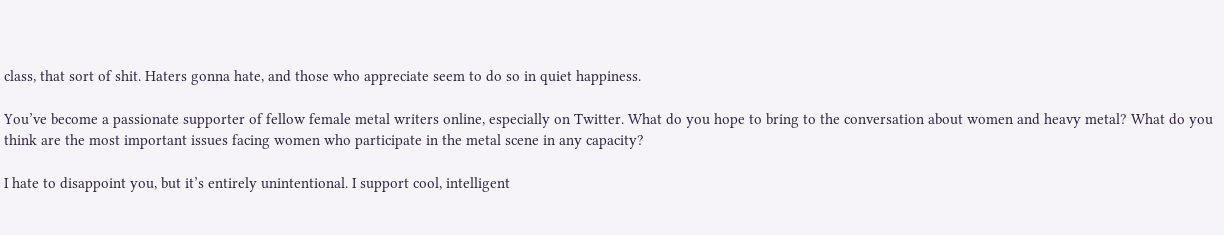class, that sort of shit. Haters gonna hate, and those who appreciate seem to do so in quiet happiness.

You’ve become a passionate supporter of fellow female metal writers online, especially on Twitter. What do you hope to bring to the conversation about women and heavy metal? What do you think are the most important issues facing women who participate in the metal scene in any capacity?

I hate to disappoint you, but it’s entirely unintentional. I support cool, intelligent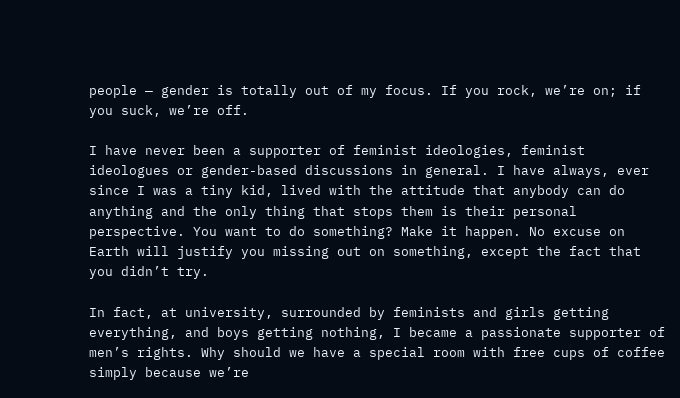people — gender is totally out of my focus. If you rock, we’re on; if you suck, we’re off.

I have never been a supporter of feminist ideologies, feminist ideologues or gender-based discussions in general. I have always, ever since I was a tiny kid, lived with the attitude that anybody can do anything and the only thing that stops them is their personal perspective. You want to do something? Make it happen. No excuse on Earth will justify you missing out on something, except the fact that you didn’t try.

In fact, at university, surrounded by feminists and girls getting everything, and boys getting nothing, I became a passionate supporter of men’s rights. Why should we have a special room with free cups of coffee simply because we’re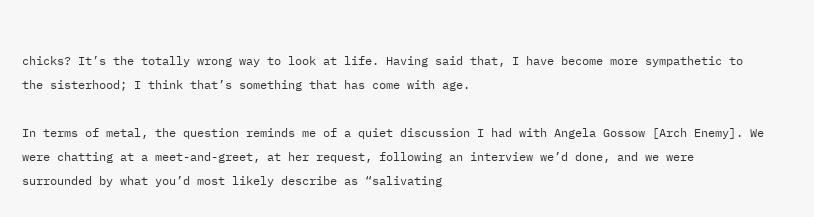chicks? It’s the totally wrong way to look at life. Having said that, I have become more sympathetic to the sisterhood; I think that’s something that has come with age.

In terms of metal, the question reminds me of a quiet discussion I had with Angela Gossow [Arch Enemy]. We were chatting at a meet-and-greet, at her request, following an interview we’d done, and we were surrounded by what you’d most likely describe as “salivating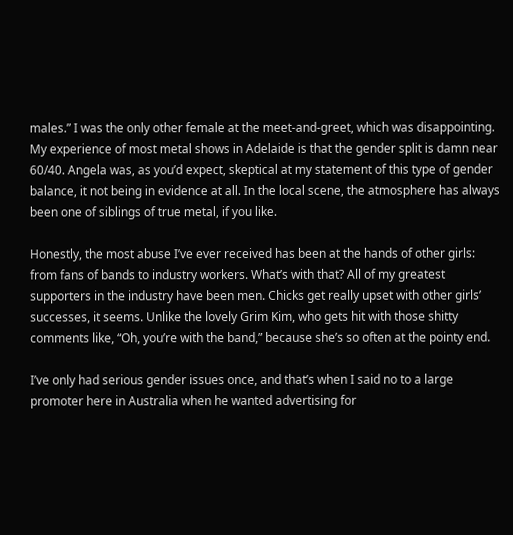males.” I was the only other female at the meet-and-greet, which was disappointing. My experience of most metal shows in Adelaide is that the gender split is damn near 60/40. Angela was, as you’d expect, skeptical at my statement of this type of gender balance, it not being in evidence at all. In the local scene, the atmosphere has always been one of siblings of true metal, if you like.

Honestly, the most abuse I’ve ever received has been at the hands of other girls: from fans of bands to industry workers. What’s with that? All of my greatest supporters in the industry have been men. Chicks get really upset with other girls’ successes, it seems. Unlike the lovely Grim Kim, who gets hit with those shitty comments like, “Oh, you’re with the band,” because she’s so often at the pointy end.

I’ve only had serious gender issues once, and that’s when I said no to a large promoter here in Australia when he wanted advertising for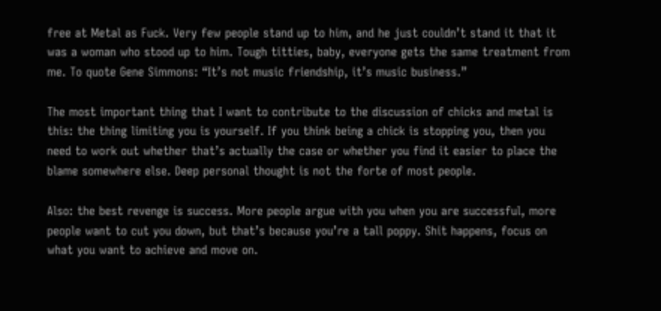free at Metal as Fuck. Very few people stand up to him, and he just couldn’t stand it that it was a woman who stood up to him. Tough titties, baby, everyone gets the same treatment from me. To quote Gene Simmons: “It’s not music friendship, it’s music business.”

The most important thing that I want to contribute to the discussion of chicks and metal is this: the thing limiting you is yourself. If you think being a chick is stopping you, then you need to work out whether that’s actually the case or whether you find it easier to place the blame somewhere else. Deep personal thought is not the forte of most people.

Also: the best revenge is success. More people argue with you when you are successful, more people want to cut you down, but that’s because you’re a tall poppy. Shit happens, focus on what you want to achieve and move on.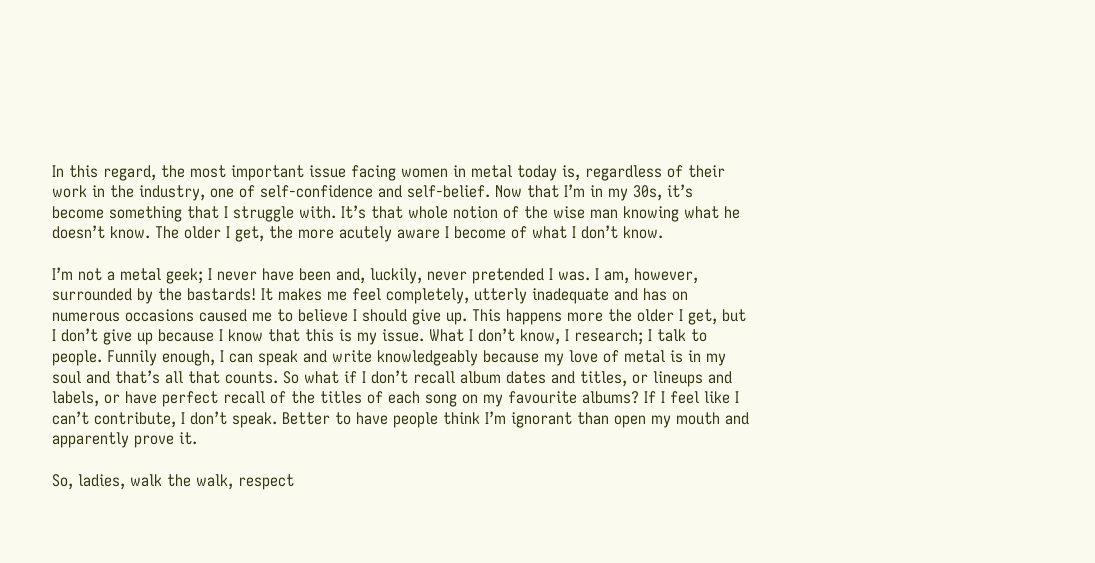In this regard, the most important issue facing women in metal today is, regardless of their work in the industry, one of self-confidence and self-belief. Now that I’m in my 30s, it’s become something that I struggle with. It’s that whole notion of the wise man knowing what he doesn’t know. The older I get, the more acutely aware I become of what I don’t know.

I’m not a metal geek; I never have been and, luckily, never pretended I was. I am, however, surrounded by the bastards! It makes me feel completely, utterly inadequate and has on numerous occasions caused me to believe I should give up. This happens more the older I get, but I don’t give up because I know that this is my issue. What I don’t know, I research; I talk to people. Funnily enough, I can speak and write knowledgeably because my love of metal is in my soul and that’s all that counts. So what if I don’t recall album dates and titles, or lineups and labels, or have perfect recall of the titles of each song on my favourite albums? If I feel like I can’t contribute, I don’t speak. Better to have people think I’m ignorant than open my mouth and apparently prove it.

So, ladies, walk the walk, respect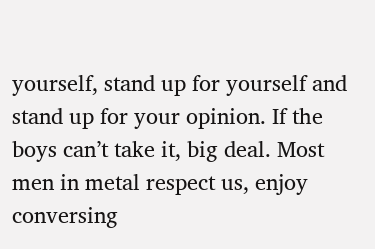yourself, stand up for yourself and stand up for your opinion. If the boys can’t take it, big deal. Most men in metal respect us, enjoy conversing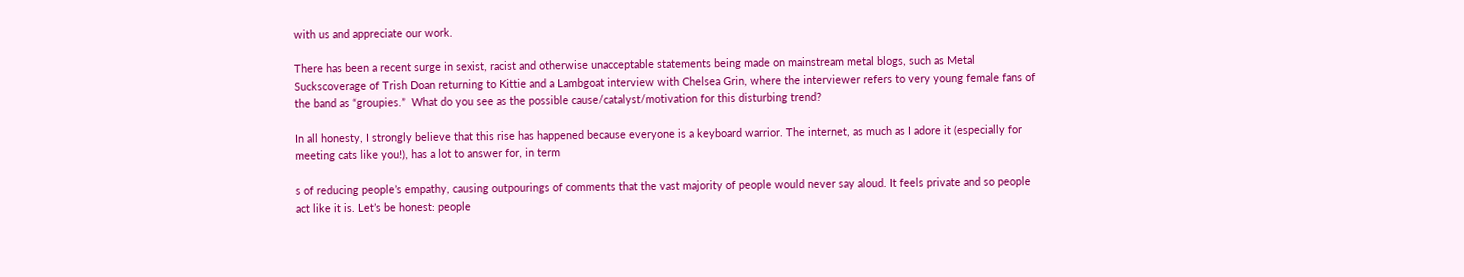with us and appreciate our work.

There has been a recent surge in sexist, racist and otherwise unacceptable statements being made on mainstream metal blogs, such as Metal Suckscoverage of Trish Doan returning to Kittie and a Lambgoat interview with Chelsea Grin, where the interviewer refers to very young female fans of the band as “groupies.”  What do you see as the possible cause/catalyst/motivation for this disturbing trend?

In all honesty, I strongly believe that this rise has happened because everyone is a keyboard warrior. The internet, as much as I adore it (especially for meeting cats like you!), has a lot to answer for, in term

s of reducing people’s empathy, causing outpourings of comments that the vast majority of people would never say aloud. It feels private and so people act like it is. Let’s be honest: people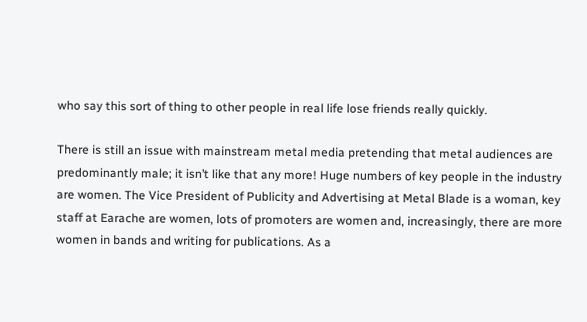who say this sort of thing to other people in real life lose friends really quickly.

There is still an issue with mainstream metal media pretending that metal audiences are predominantly male; it isn’t like that any more! Huge numbers of key people in the industry are women. The Vice President of Publicity and Advertising at Metal Blade is a woman, key staff at Earache are women, lots of promoters are women and, increasingly, there are more women in bands and writing for publications. As a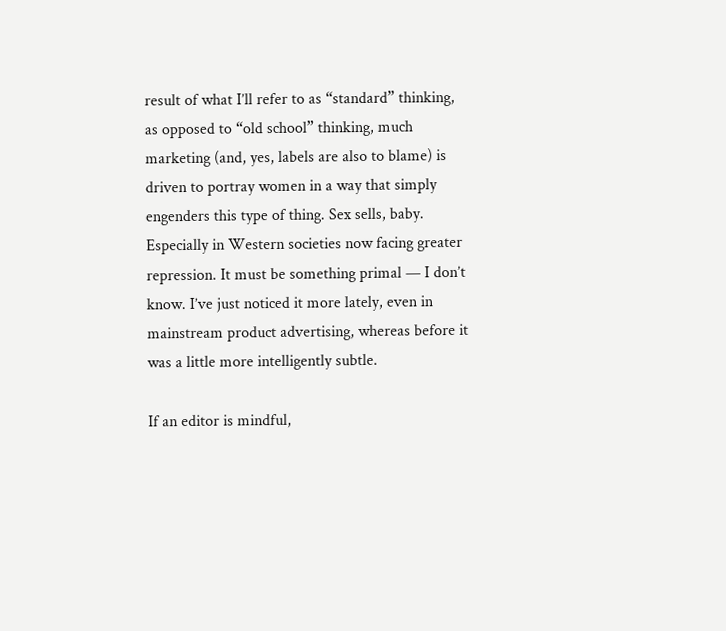result of what I’ll refer to as “standard” thinking, as opposed to “old school” thinking, much marketing (and, yes, labels are also to blame) is driven to portray women in a way that simply engenders this type of thing. Sex sells, baby. Especially in Western societies now facing greater repression. It must be something primal — I don’t know. I’ve just noticed it more lately, even in mainstream product advertising, whereas before it was a little more intelligently subtle.

If an editor is mindful,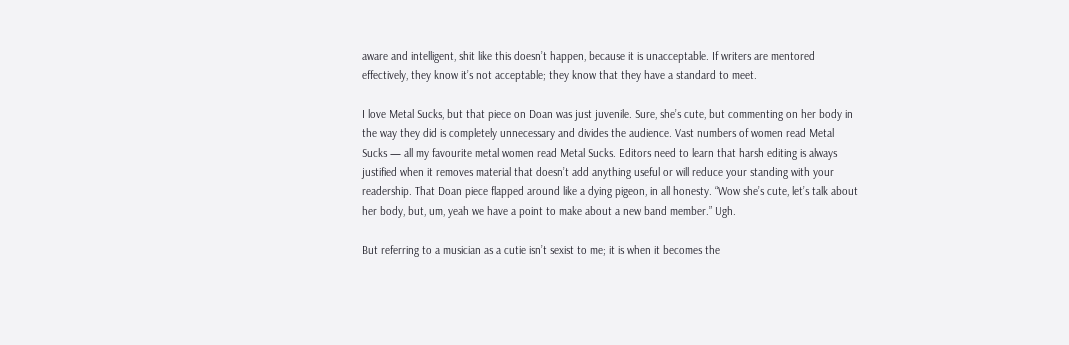aware and intelligent, shit like this doesn’t happen, because it is unacceptable. If writers are mentored effectively, they know it’s not acceptable; they know that they have a standard to meet.

I love Metal Sucks, but that piece on Doan was just juvenile. Sure, she’s cute, but commenting on her body in the way they did is completely unnecessary and divides the audience. Vast numbers of women read Metal Sucks — all my favourite metal women read Metal Sucks. Editors need to learn that harsh editing is always justified when it removes material that doesn’t add anything useful or will reduce your standing with your readership. That Doan piece flapped around like a dying pigeon, in all honesty. “Wow she’s cute, let’s talk about her body, but, um, yeah we have a point to make about a new band member.” Ugh.

But referring to a musician as a cutie isn’t sexist to me; it is when it becomes the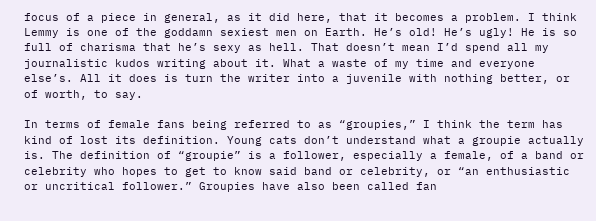focus of a piece in general, as it did here, that it becomes a problem. I think Lemmy is one of the goddamn sexiest men on Earth. He’s old! He’s ugly! He is so full of charisma that he’s sexy as hell. That doesn’t mean I’d spend all my journalistic kudos writing about it. What a waste of my time and everyone else’s. All it does is turn the writer into a juvenile with nothing better, or of worth, to say.

In terms of female fans being referred to as “groupies,” I think the term has kind of lost its definition. Young cats don’t understand what a groupie actually is. The definition of “groupie” is a follower, especially a female, of a band or celebrity who hopes to get to know said band or celebrity, or “an enthusiastic or uncritical follower.” Groupies have also been called fan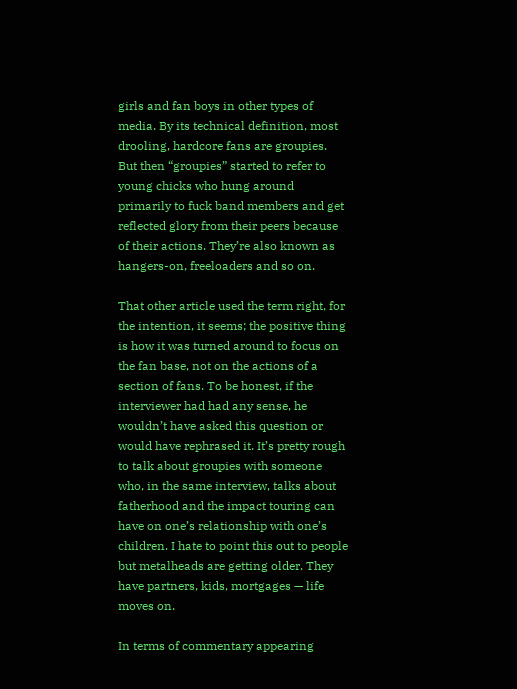girls and fan boys in other types of media. By its technical definition, most drooling, hardcore fans are groupies. But then “groupies” started to refer to young chicks who hung around primarily to fuck band members and get reflected glory from their peers because of their actions. They’re also known as hangers-on, freeloaders and so on.

That other article used the term right, for the intention, it seems; the positive thing is how it was turned around to focus on the fan base, not on the actions of a section of fans. To be honest, if the interviewer had had any sense, he wouldn’t have asked this question or would have rephrased it. It’s pretty rough to talk about groupies with someone who, in the same interview, talks about fatherhood and the impact touring can have on one’s relationship with one’s children. I hate to point this out to people but metalheads are getting older. They have partners, kids, mortgages — life moves on.

In terms of commentary appearing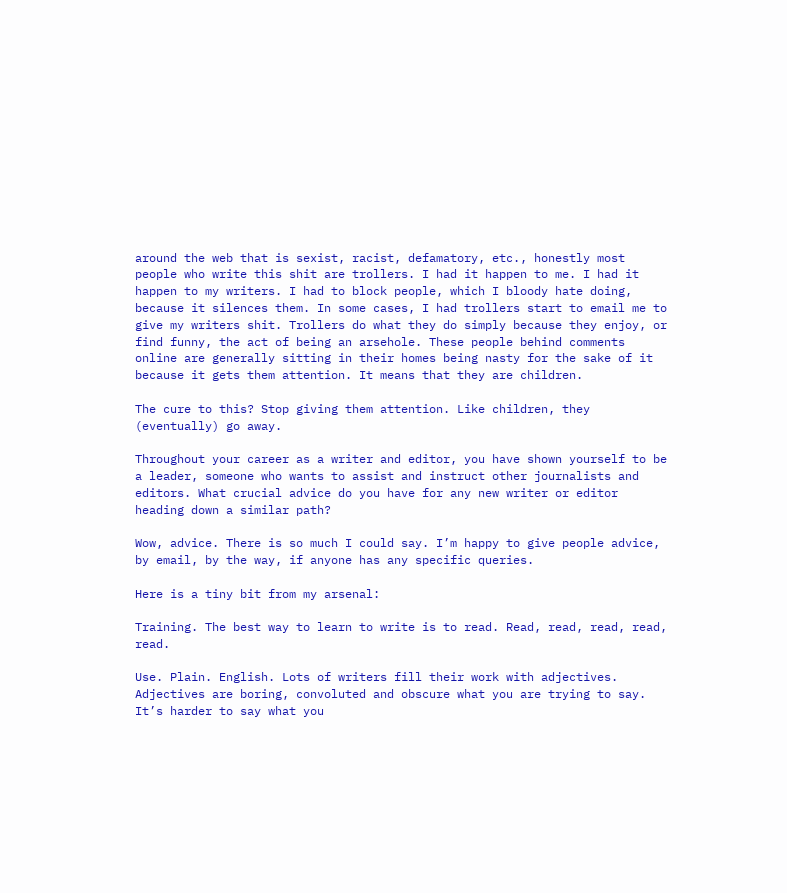around the web that is sexist, racist, defamatory, etc., honestly most people who write this shit are trollers. I had it happen to me. I had it happen to my writers. I had to block people, which I bloody hate doing, because it silences them. In some cases, I had trollers start to email me to give my writers shit. Trollers do what they do simply because they enjoy, or find funny, the act of being an arsehole. These people behind comments online are generally sitting in their homes being nasty for the sake of it because it gets them attention. It means that they are children.

The cure to this? Stop giving them attention. Like children, they (eventually) go away.

Throughout your career as a writer and editor, you have shown yourself to be a leader, someone who wants to assist and instruct other journalists and editors. What crucial advice do you have for any new writer or editor heading down a similar path?

Wow, advice. There is so much I could say. I’m happy to give people advice, by email, by the way, if anyone has any specific queries.

Here is a tiny bit from my arsenal:

Training. The best way to learn to write is to read. Read, read, read, read, read.

Use. Plain. English. Lots of writers fill their work with adjectives. Adjectives are boring, convoluted and obscure what you are trying to say. It’s harder to say what you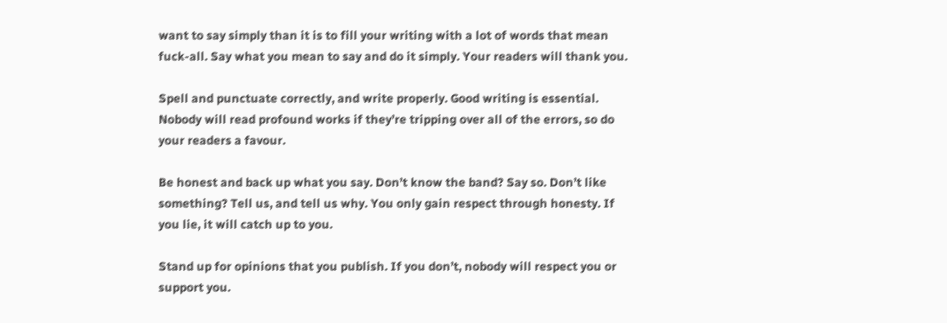want to say simply than it is to fill your writing with a lot of words that mean fuck-all. Say what you mean to say and do it simply. Your readers will thank you.

Spell and punctuate correctly, and write properly. Good writing is essential. Nobody will read profound works if they’re tripping over all of the errors, so do your readers a favour.

Be honest and back up what you say. Don’t know the band? Say so. Don’t like something? Tell us, and tell us why. You only gain respect through honesty. If you lie, it will catch up to you.

Stand up for opinions that you publish. If you don’t, nobody will respect you or support you.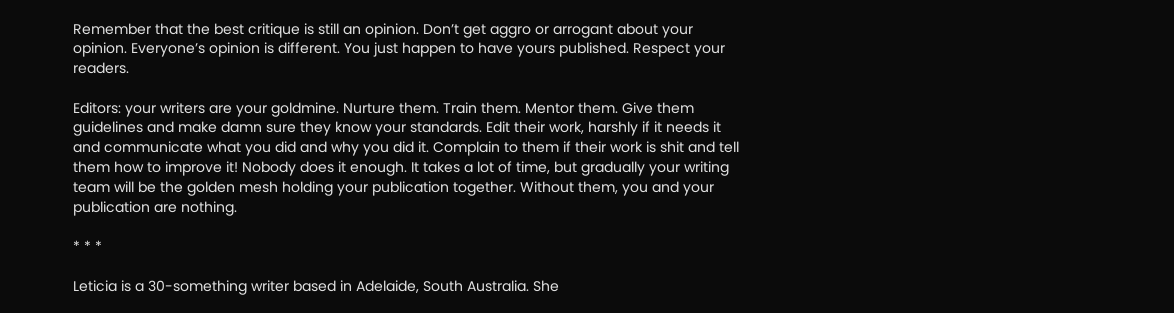Remember that the best critique is still an opinion. Don’t get aggro or arrogant about your opinion. Everyone’s opinion is different. You just happen to have yours published. Respect your readers.

Editors: your writers are your goldmine. Nurture them. Train them. Mentor them. Give them guidelines and make damn sure they know your standards. Edit their work, harshly if it needs it and communicate what you did and why you did it. Complain to them if their work is shit and tell them how to improve it! Nobody does it enough. It takes a lot of time, but gradually your writing team will be the golden mesh holding your publication together. Without them, you and your publication are nothing.

* * *

Leticia is a 30-something writer based in Adelaide, South Australia. She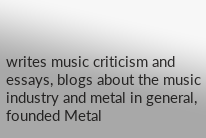writes music criticism and essays, blogs about the music industry and metal in general, founded Metal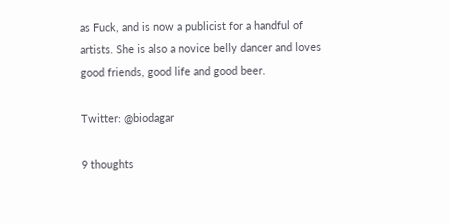as Fuck, and is now a publicist for a handful of artists. She is also a novice belly dancer and loves good friends, good life and good beer.

Twitter: @biodagar

9 thoughts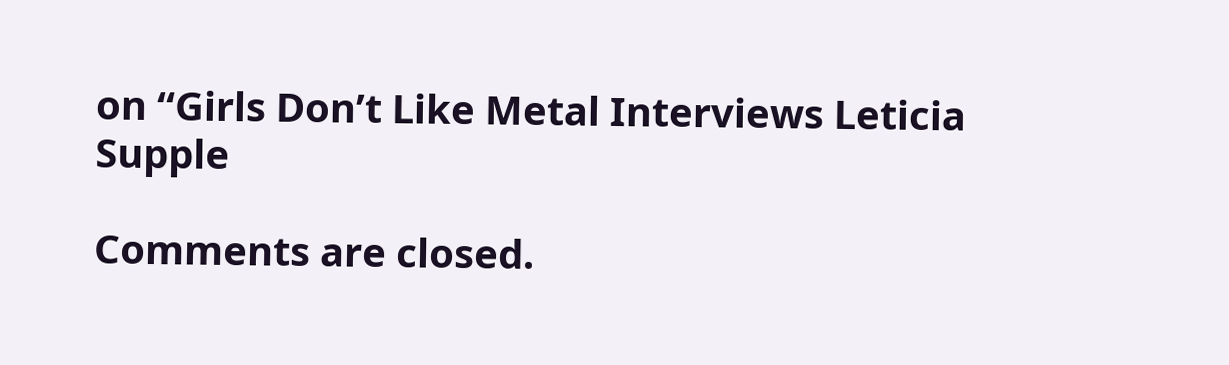on “Girls Don’t Like Metal Interviews Leticia Supple

Comments are closed.